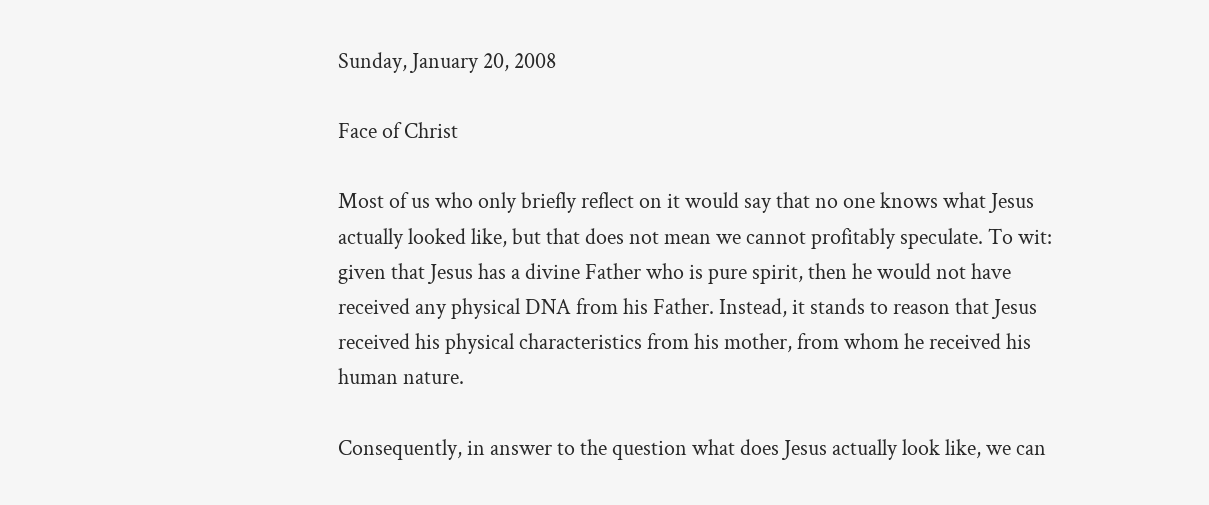Sunday, January 20, 2008

Face of Christ

Most of us who only briefly reflect on it would say that no one knows what Jesus actually looked like, but that does not mean we cannot profitably speculate. To wit: given that Jesus has a divine Father who is pure spirit, then he would not have received any physical DNA from his Father. Instead, it stands to reason that Jesus received his physical characteristics from his mother, from whom he received his human nature.

Consequently, in answer to the question what does Jesus actually look like, we can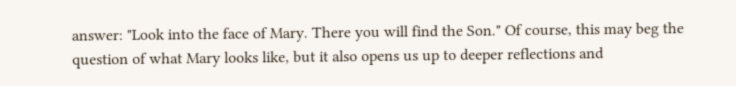answer: "Look into the face of Mary. There you will find the Son." Of course, this may beg the question of what Mary looks like, but it also opens us up to deeper reflections and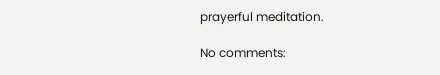prayerful meditation.

No comments: